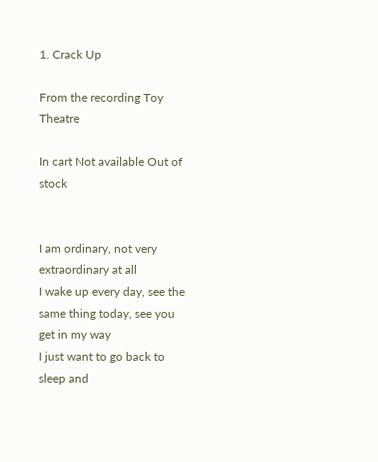1. Crack Up

From the recording Toy Theatre

In cart Not available Out of stock


I am ordinary, not very extraordinary at all
I wake up every day, see the same thing today, see you get in my way
I just want to go back to sleep and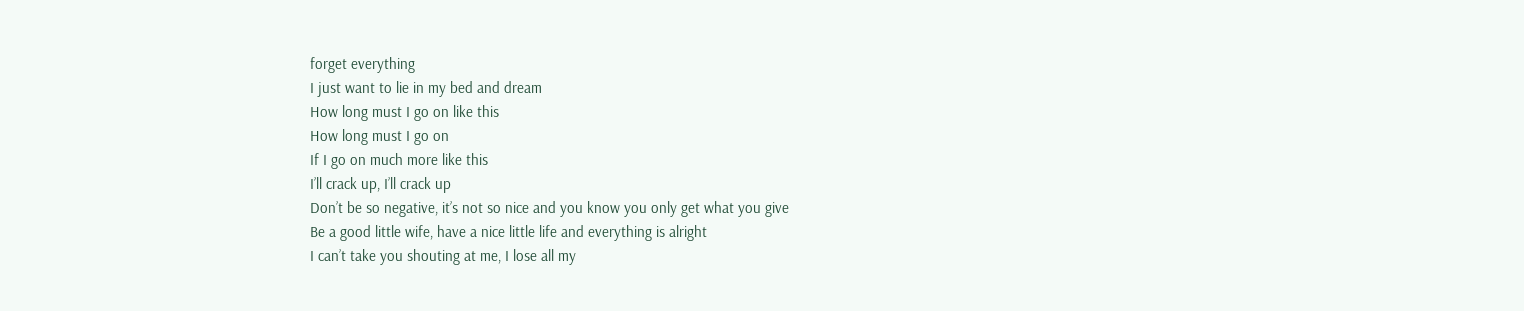forget everything
I just want to lie in my bed and dream
How long must I go on like this
How long must I go on
If I go on much more like this
I’ll crack up, I’ll crack up
Don’t be so negative, it’s not so nice and you know you only get what you give
Be a good little wife, have a nice little life and everything is alright
I can’t take you shouting at me, I lose all my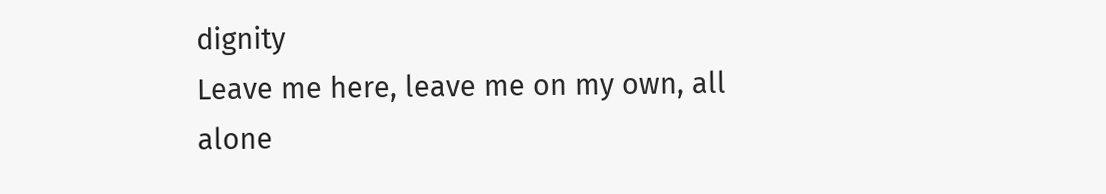dignity
Leave me here, leave me on my own, all alone